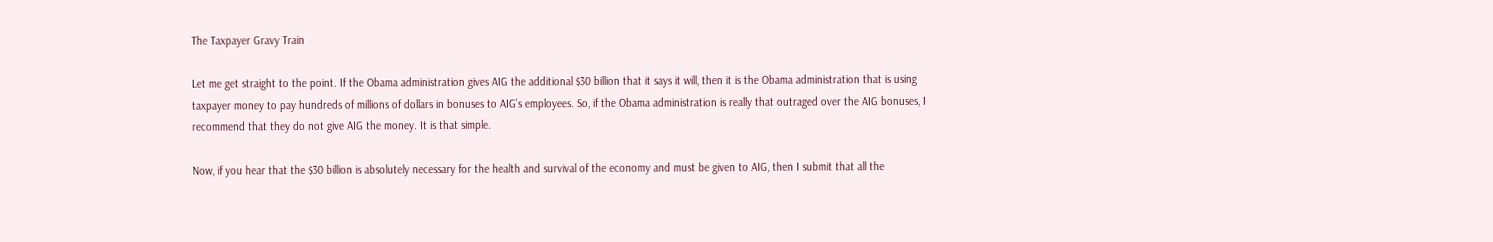The Taxpayer Gravy Train

Let me get straight to the point. If the Obama administration gives AIG the additional $30 billion that it says it will, then it is the Obama administration that is using taxpayer money to pay hundreds of millions of dollars in bonuses to AIG’s employees. So, if the Obama administration is really that outraged over the AIG bonuses, I recommend that they do not give AIG the money. It is that simple.

Now, if you hear that the $30 billion is absolutely necessary for the health and survival of the economy and must be given to AIG, then I submit that all the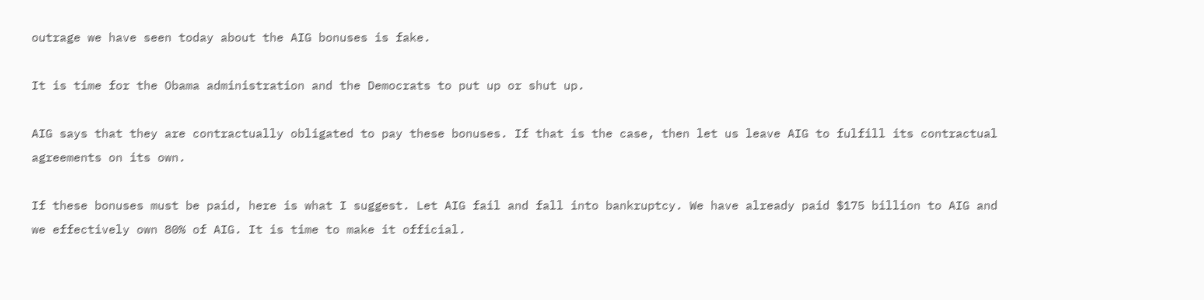outrage we have seen today about the AIG bonuses is fake.

It is time for the Obama administration and the Democrats to put up or shut up.

AIG says that they are contractually obligated to pay these bonuses. If that is the case, then let us leave AIG to fulfill its contractual agreements on its own.

If these bonuses must be paid, here is what I suggest. Let AIG fail and fall into bankruptcy. We have already paid $175 billion to AIG and we effectively own 80% of AIG. It is time to make it official.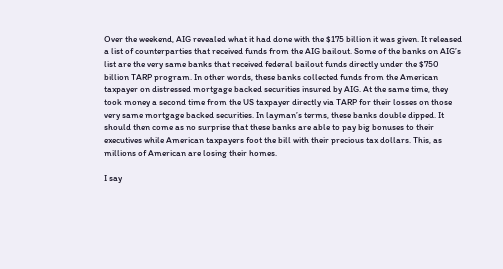Over the weekend, AIG revealed what it had done with the $175 billion it was given. It released a list of counterparties that received funds from the AIG bailout. Some of the banks on AIG’s list are the very same banks that received federal bailout funds directly under the $750 billion TARP program. In other words, these banks collected funds from the American taxpayer on distressed mortgage backed securities insured by AIG. At the same time, they took money a second time from the US taxpayer directly via TARP for their losses on those very same mortgage backed securities. In layman’s terms, these banks double dipped. It should then come as no surprise that these banks are able to pay big bonuses to their executives while American taxpayers foot the bill with their precious tax dollars. This, as millions of American are losing their homes.

I say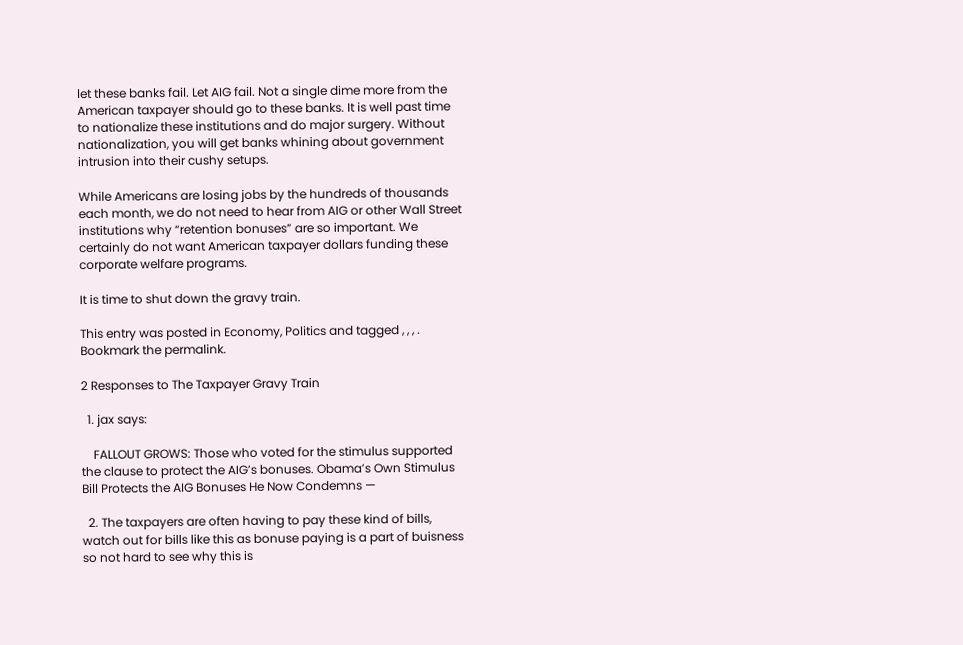let these banks fail. Let AIG fail. Not a single dime more from the American taxpayer should go to these banks. It is well past time to nationalize these institutions and do major surgery. Without nationalization, you will get banks whining about government intrusion into their cushy setups.

While Americans are losing jobs by the hundreds of thousands each month, we do not need to hear from AIG or other Wall Street institutions why “retention bonuses” are so important. We certainly do not want American taxpayer dollars funding these corporate welfare programs.

It is time to shut down the gravy train.

This entry was posted in Economy, Politics and tagged , , , . Bookmark the permalink.

2 Responses to The Taxpayer Gravy Train

  1. jax says:

    FALLOUT GROWS: Those who voted for the stimulus supported the clause to protect the AIG’s bonuses. Obama’s Own Stimulus Bill Protects the AIG Bonuses He Now Condemns —

  2. The taxpayers are often having to pay these kind of bills, watch out for bills like this as bonuse paying is a part of buisness so not hard to see why this is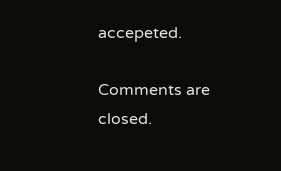accepeted.

Comments are closed.